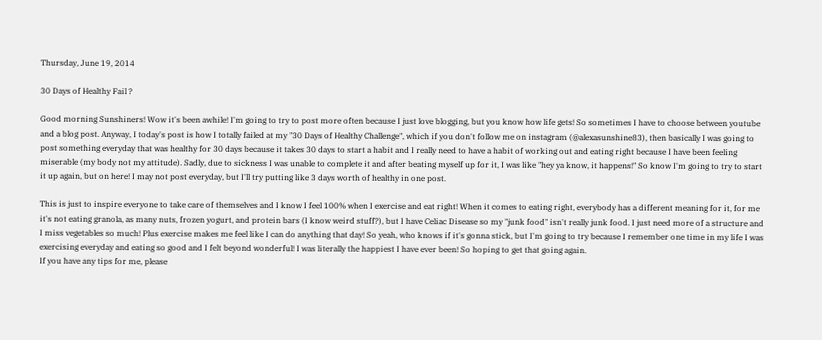Thursday, June 19, 2014

30 Days of Healthy Fail ?

Good morning Sunshiners! Wow it's been awhile! I'm going to try to post more often because I just love blogging, but you know how life gets! So sometimes I have to choose between youtube and a blog post. Anyway, I today's post is how I totally failed at my "30 Days of Healthy Challenge", which if you don't follow me on instagram (@alexasunshine83), then basically I was going to post something everyday that was healthy for 30 days because it takes 30 days to start a habit and I really need to have a habit of working out and eating right because I have been feeling miserable (my body not my attitude). Sadly, due to sickness I was unable to complete it and after beating myself up for it, I was like "hey ya know, it happens!" So know I'm going to try to start it up again, but on here! I may not post everyday, but I'll try putting like 3 days worth of healthy in one post.

This is just to inspire everyone to take care of themselves and I know I feel 100% when I exercise and eat right! When it comes to eating right, everybody has a different meaning for it, for me it's not eating granola, as many nuts, frozen yogurt, and protein bars (I know weird stuff?), but I have Celiac Disease so my "junk food" isn't really junk food. I just need more of a structure and I miss vegetables so much! Plus exercise makes me feel like I can do anything that day! So yeah, who knows if it's gonna stick, but I'm going to try because I remember one time in my life I was exercising everyday and eating so good and I felt beyond wonderful! I was literally the happiest I have ever been! So hoping to get that going again.
If you have any tips for me, please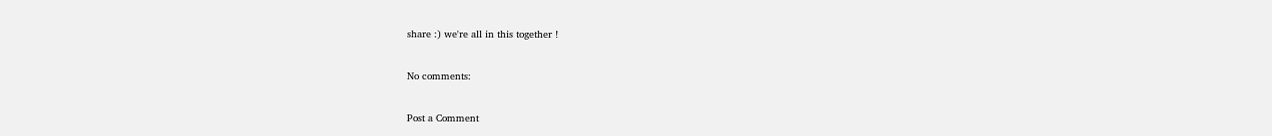share :) we're all in this together !

No comments:

Post a Comment